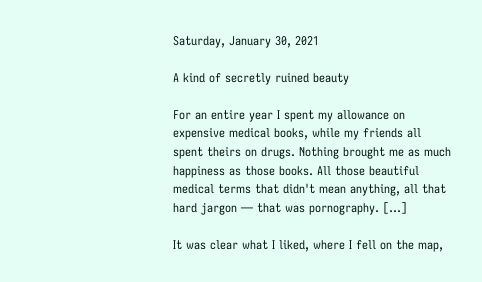Saturday, January 30, 2021

A kind of secretly ruined beauty

For an entire year I spent my allowance on expensive medical books, while my friends all spent theirs on drugs. Nothing brought me as much happiness as those books. All those beautiful medical terms that didn't mean anything, all that hard jargon — that was pornography. [...]

It was clear what I liked, where I fell on the map,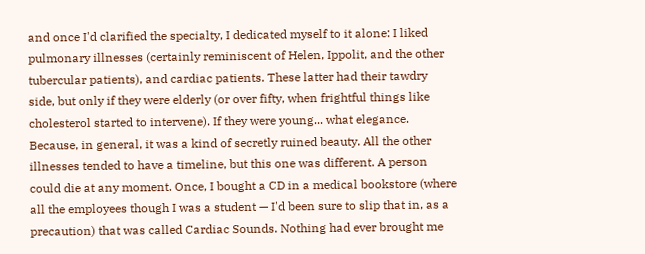and once I'd clarified the specialty, I dedicated myself to it alone: I liked pulmonary illnesses (certainly reminiscent of Helen, Ippolit, and the other tubercular patients), and cardiac patients. These latter had their tawdry side, but only if they were elderly (or over fifty, when frightful things like cholesterol started to intervene). If they were young... what elegance. Because, in general, it was a kind of secretly ruined beauty. All the other illnesses tended to have a timeline, but this one was different. A person could die at any moment. Once, I bought a CD in a medical bookstore (where all the employees though I was a student — I'd been sure to slip that in, as a precaution) that was called Cardiac Sounds. Nothing had ever brought me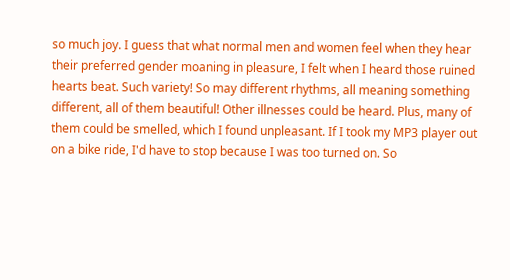so much joy. I guess that what normal men and women feel when they hear their preferred gender moaning in pleasure, I felt when I heard those ruined hearts beat. Such variety! So may different rhythms, all meaning something different, all of them beautiful! Other illnesses could be heard. Plus, many of them could be smelled, which I found unpleasant. If I took my MP3 player out on a bike ride, I'd have to stop because I was too turned on. So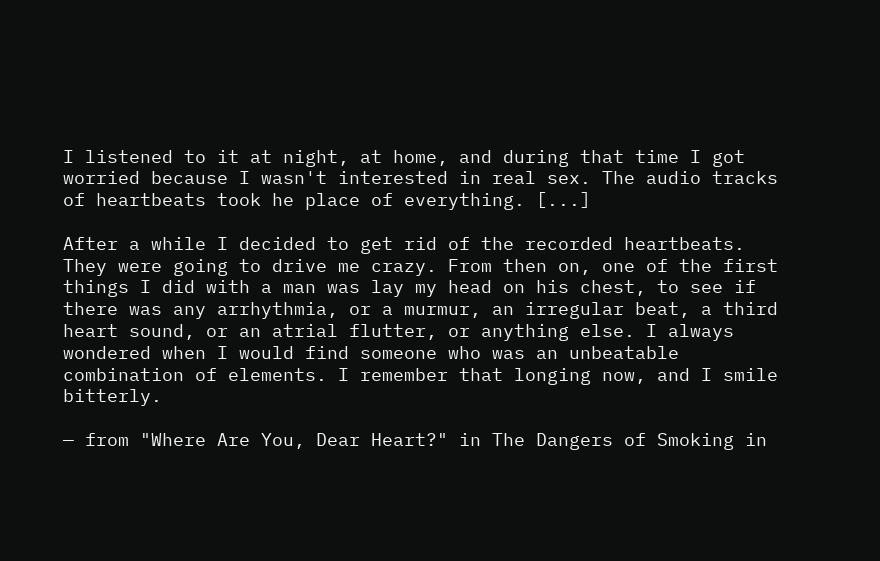I listened to it at night, at home, and during that time I got worried because I wasn't interested in real sex. The audio tracks of heartbeats took he place of everything. [...]

After a while I decided to get rid of the recorded heartbeats. They were going to drive me crazy. From then on, one of the first things I did with a man was lay my head on his chest, to see if there was any arrhythmia, or a murmur, an irregular beat, a third heart sound, or an atrial flutter, or anything else. I always wondered when I would find someone who was an unbeatable combination of elements. I remember that longing now, and I smile bitterly.

— from "Where Are You, Dear Heart?" in The Dangers of Smoking in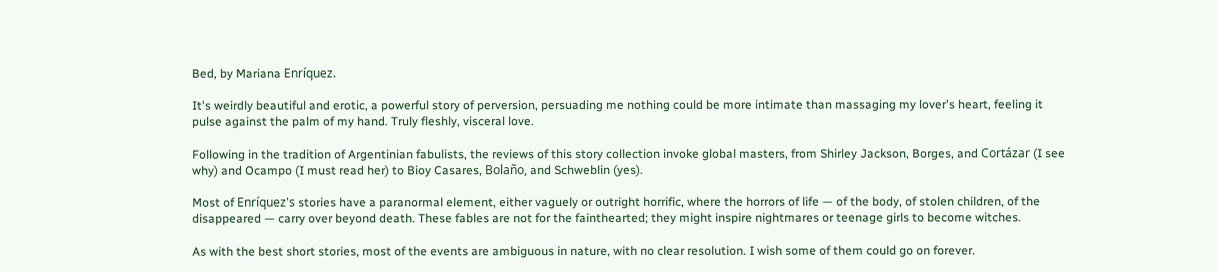Bed, by Mariana Enríquez.

It's weirdly beautiful and erotic, a powerful story of perversion, persuading me nothing could be more intimate than massaging my lover's heart, feeling it pulse against the palm of my hand. Truly fleshly, visceral love.

Following in the tradition of Argentinian fabulists, the reviews of this story collection invoke global masters, from Shirley Jackson, Borges, and Cortázar (I see why) and Ocampo (I must read her) to Bioy Casares, Bolaño, and Schweblin (yes).

Most of Enríquez's stories have a paranormal element, either vaguely or outright horrific, where the horrors of life — of the body, of stolen children, of the disappeared — carry over beyond death. These fables are not for the fainthearted; they might inspire nightmares or teenage girls to become witches.

As with the best short stories, most of the events are ambiguous in nature, with no clear resolution. I wish some of them could go on forever.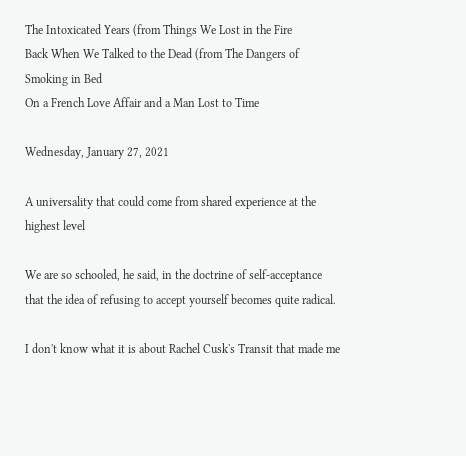The Intoxicated Years (from Things We Lost in the Fire
Back When We Talked to the Dead (from The Dangers of Smoking in Bed
On a French Love Affair and a Man Lost to Time

Wednesday, January 27, 2021

A universality that could come from shared experience at the highest level

We are so schooled, he said, in the doctrine of self-acceptance that the idea of refusing to accept yourself becomes quite radical.

I don't know what it is about Rachel Cusk's Transit that made me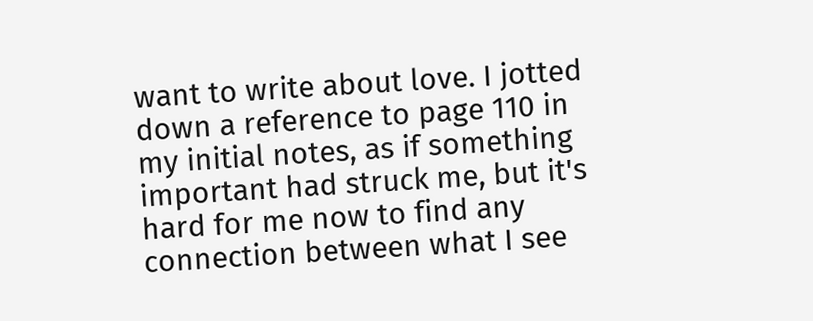want to write about love. I jotted down a reference to page 110 in my initial notes, as if something important had struck me, but it's hard for me now to find any connection between what I see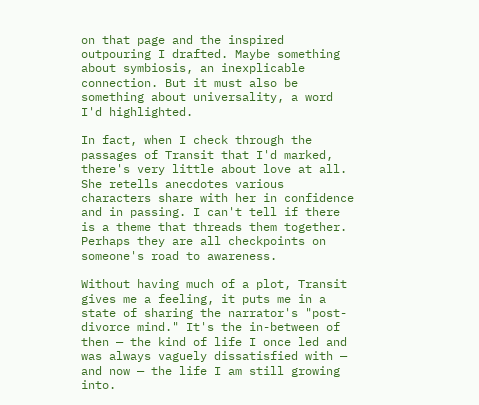on that page and the inspired outpouring I drafted. Maybe something about symbiosis, an inexplicable connection. But it must also be something about universality, a word I'd highlighted.

In fact, when I check through the passages of Transit that I'd marked, there's very little about love at all. She retells anecdotes various characters share with her in confidence and in passing. I can't tell if there is a theme that threads them together. Perhaps they are all checkpoints on someone's road to awareness.

Without having much of a plot, Transit gives me a feeling, it puts me in a state of sharing the narrator's "post-divorce mind." It's the in-between of then — the kind of life I once led and was always vaguely dissatisfied with — and now — the life I am still growing into.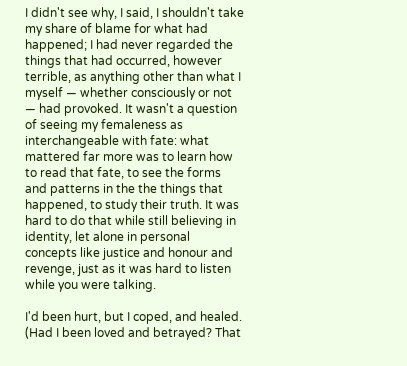I didn't see why, I said, I shouldn't take my share of blame for what had happened; I had never regarded the things that had occurred, however terrible, as anything other than what I myself — whether consciously or not — had provoked. It wasn't a question of seeing my femaleness as interchangeable with fate: what mattered far more was to learn how to read that fate, to see the forms and patterns in the the things that happened, to study their truth. It was hard to do that while still believing in identity, let alone in personal concepts like justice and honour and revenge, just as it was hard to listen while you were talking.

I'd been hurt, but I coped, and healed. (Had I been loved and betrayed? That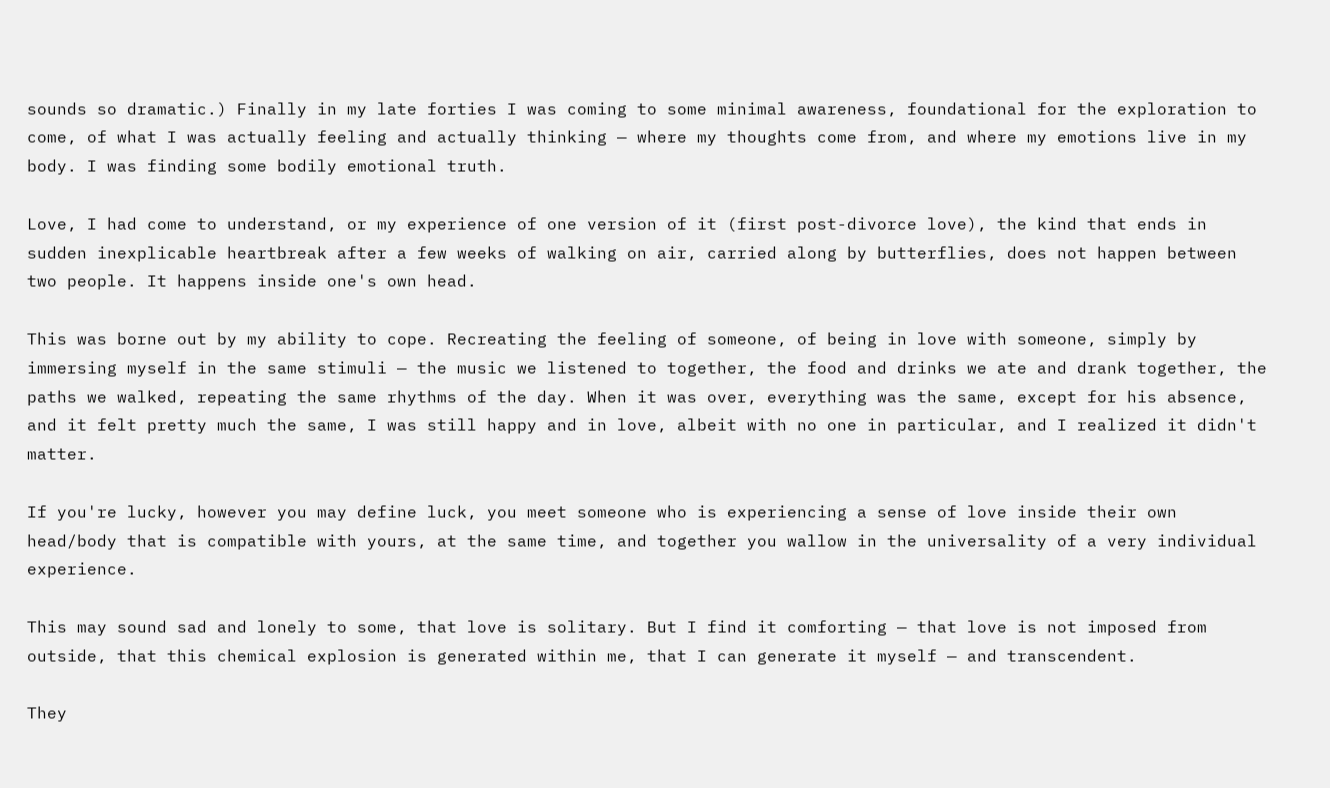sounds so dramatic.) Finally in my late forties I was coming to some minimal awareness, foundational for the exploration to come, of what I was actually feeling and actually thinking — where my thoughts come from, and where my emotions live in my body. I was finding some bodily emotional truth.

Love, I had come to understand, or my experience of one version of it (first post-divorce love), the kind that ends in sudden inexplicable heartbreak after a few weeks of walking on air, carried along by butterflies, does not happen between two people. It happens inside one's own head.

This was borne out by my ability to cope. Recreating the feeling of someone, of being in love with someone, simply by immersing myself in the same stimuli — the music we listened to together, the food and drinks we ate and drank together, the paths we walked, repeating the same rhythms of the day. When it was over, everything was the same, except for his absence, and it felt pretty much the same, I was still happy and in love, albeit with no one in particular, and I realized it didn't matter.

If you're lucky, however you may define luck, you meet someone who is experiencing a sense of love inside their own head/body that is compatible with yours, at the same time, and together you wallow in the universality of a very individual experience.

This may sound sad and lonely to some, that love is solitary. But I find it comforting — that love is not imposed from outside, that this chemical explosion is generated within me, that I can generate it myself — and transcendent.

They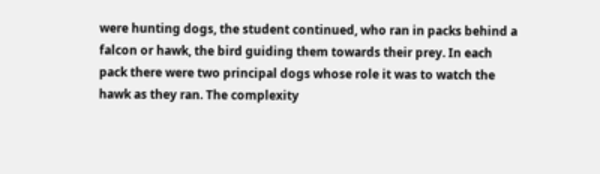were hunting dogs, the student continued, who ran in packs behind a falcon or hawk, the bird guiding them towards their prey. In each pack there were two principal dogs whose role it was to watch the hawk as they ran. The complexity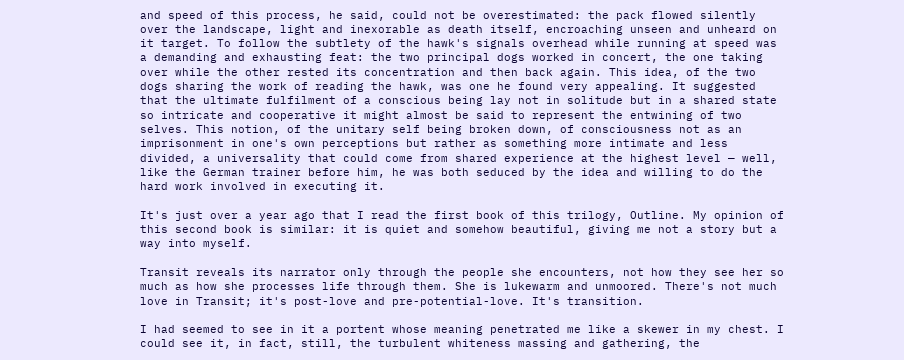and speed of this process, he said, could not be overestimated: the pack flowed silently over the landscape, light and inexorable as death itself, encroaching unseen and unheard on it target. To follow the subtlety of the hawk's signals overhead while running at speed was a demanding and exhausting feat: the two principal dogs worked in concert, the one taking over while the other rested its concentration and then back again. This idea, of the two dogs sharing the work of reading the hawk, was one he found very appealing. It suggested that the ultimate fulfilment of a conscious being lay not in solitude but in a shared state so intricate and cooperative it might almost be said to represent the entwining of two selves. This notion, of the unitary self being broken down, of consciousness not as an imprisonment in one's own perceptions but rather as something more intimate and less divided, a universality that could come from shared experience at the highest level — well, like the German trainer before him, he was both seduced by the idea and willing to do the hard work involved in executing it.

It's just over a year ago that I read the first book of this trilogy, Outline. My opinion of this second book is similar: it is quiet and somehow beautiful, giving me not a story but a way into myself.

Transit reveals its narrator only through the people she encounters, not how they see her so much as how she processes life through them. She is lukewarm and unmoored. There's not much love in Transit; it's post-love and pre-potential-love. It's transition.

I had seemed to see in it a portent whose meaning penetrated me like a skewer in my chest. I could see it, in fact, still, the turbulent whiteness massing and gathering, the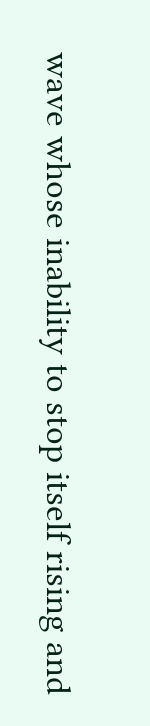wave whose inability to stop itself rising and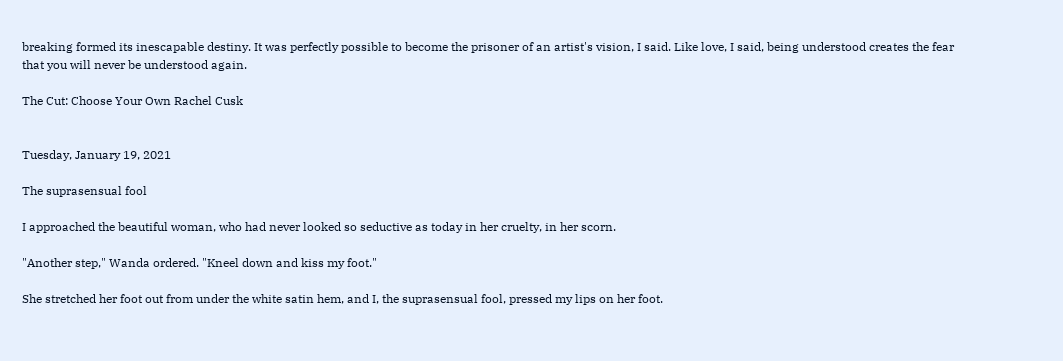breaking formed its inescapable destiny. It was perfectly possible to become the prisoner of an artist's vision, I said. Like love, I said, being understood creates the fear that you will never be understood again.

The Cut: Choose Your Own Rachel Cusk


Tuesday, January 19, 2021

The suprasensual fool

I approached the beautiful woman, who had never looked so seductive as today in her cruelty, in her scorn.

"Another step," Wanda ordered. "Kneel down and kiss my foot."

She stretched her foot out from under the white satin hem, and I, the suprasensual fool, pressed my lips on her foot.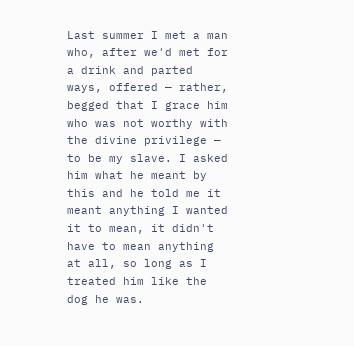Last summer I met a man who, after we'd met for a drink and parted ways, offered — rather, begged that I grace him who was not worthy with the divine privilege — to be my slave. I asked him what he meant by this and he told me it meant anything I wanted it to mean, it didn't have to mean anything at all, so long as I treated him like the dog he was.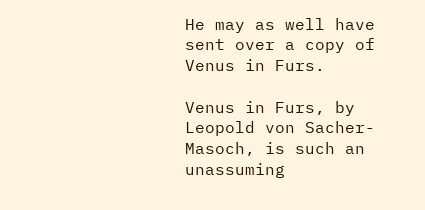He may as well have sent over a copy of Venus in Furs.

Venus in Furs, by Leopold von Sacher-Masoch, is such an unassuming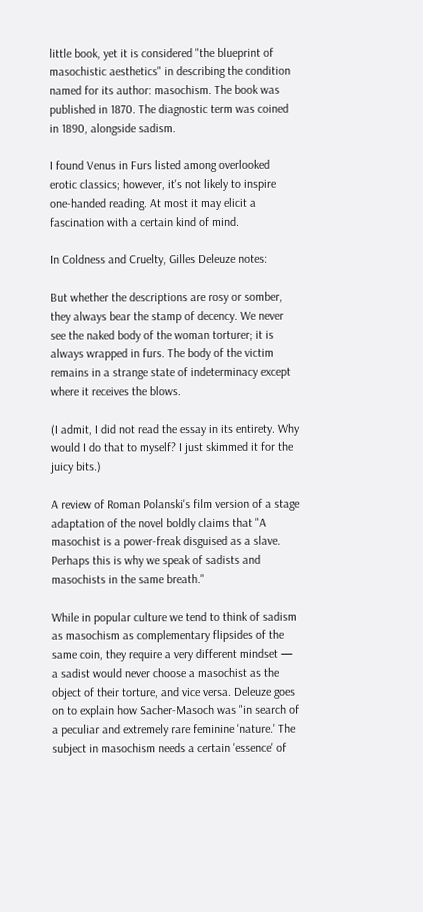little book, yet it is considered "the blueprint of masochistic aesthetics" in describing the condition named for its author: masochism. The book was published in 1870. The diagnostic term was coined in 1890, alongside sadism.

I found Venus in Furs listed among overlooked erotic classics; however, it's not likely to inspire one-handed reading. At most it may elicit a fascination with a certain kind of mind.

In Coldness and Cruelty, Gilles Deleuze notes:

But whether the descriptions are rosy or somber, they always bear the stamp of decency. We never see the naked body of the woman torturer; it is always wrapped in furs. The body of the victim remains in a strange state of indeterminacy except where it receives the blows.

(I admit, I did not read the essay in its entirety. Why would I do that to myself? I just skimmed it for the juicy bits.)

A review of Roman Polanski's film version of a stage adaptation of the novel boldly claims that "A masochist is a power-freak disguised as a slave. Perhaps this is why we speak of sadists and masochists in the same breath."

While in popular culture we tend to think of sadism as masochism as complementary flipsides of the same coin, they require a very different mindset — a sadist would never choose a masochist as the object of their torture, and vice versa. Deleuze goes on to explain how Sacher-Masoch was "in search of a peculiar and extremely rare feminine 'nature.' The subject in masochism needs a certain 'essence' of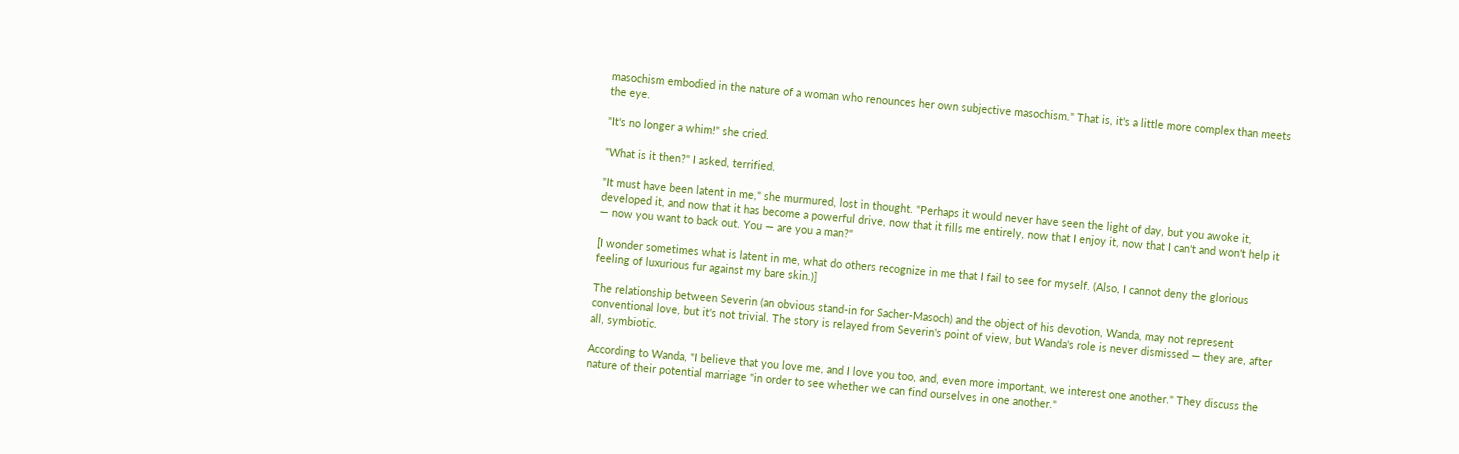masochism embodied in the nature of a woman who renounces her own subjective masochism." That is, it's a little more complex than meets the eye.

"It's no longer a whim!" she cried.

"What is it then?" I asked, terrified.

"It must have been latent in me," she murmured, lost in thought. "Perhaps it would never have seen the light of day, but you awoke it, developed it, and now that it has become a powerful drive, now that it fills me entirely, now that I enjoy it, now that I can't and won't help it — now you want to back out. You — are you a man?"

[I wonder sometimes what is latent in me, what do others recognize in me that I fail to see for myself. (Also, I cannot deny the glorious feeling of luxurious fur against my bare skin.)]

The relationship between Severin (an obvious stand-in for Sacher-Masoch) and the object of his devotion, Wanda, may not represent conventional love, but it's not trivial. The story is relayed from Severin's point of view, but Wanda's role is never dismissed — they are, after all, symbiotic.

According to Wanda, "I believe that you love me, and I love you too, and, even more important, we interest one another." They discuss the nature of their potential marriage "in order to see whether we can find ourselves in one another."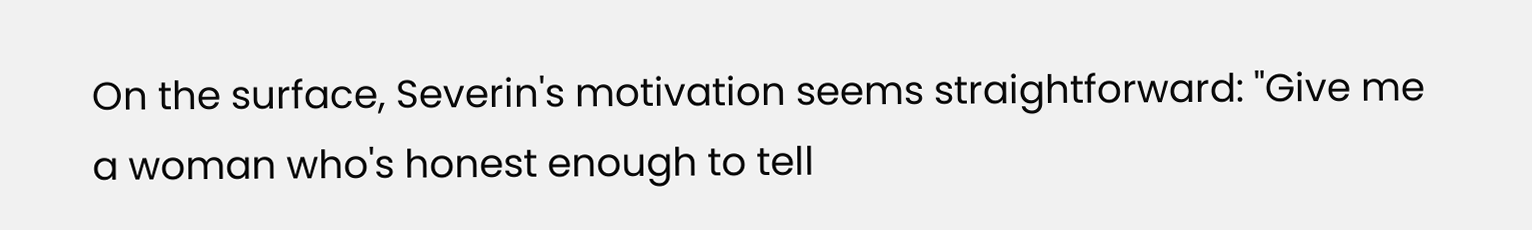On the surface, Severin's motivation seems straightforward: "Give me a woman who's honest enough to tell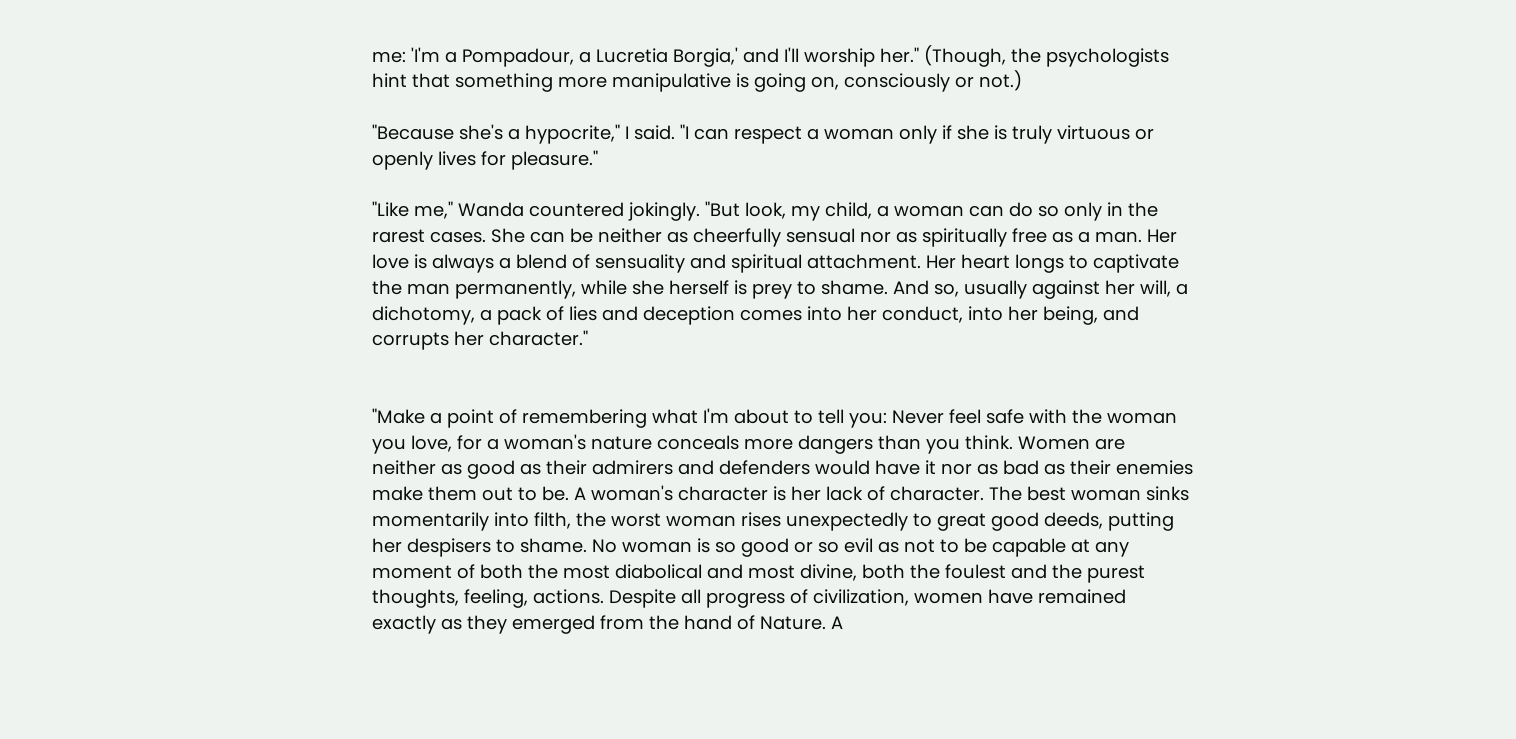me: 'I'm a Pompadour, a Lucretia Borgia,' and I'll worship her." (Though, the psychologists hint that something more manipulative is going on, consciously or not.)

"Because she's a hypocrite," I said. "I can respect a woman only if she is truly virtuous or openly lives for pleasure."

"Like me," Wanda countered jokingly. "But look, my child, a woman can do so only in the rarest cases. She can be neither as cheerfully sensual nor as spiritually free as a man. Her love is always a blend of sensuality and spiritual attachment. Her heart longs to captivate the man permanently, while she herself is prey to shame. And so, usually against her will, a dichotomy, a pack of lies and deception comes into her conduct, into her being, and corrupts her character."


"Make a point of remembering what I'm about to tell you: Never feel safe with the woman you love, for a woman's nature conceals more dangers than you think. Women are neither as good as their admirers and defenders would have it nor as bad as their enemies make them out to be. A woman's character is her lack of character. The best woman sinks momentarily into filth, the worst woman rises unexpectedly to great good deeds, putting her despisers to shame. No woman is so good or so evil as not to be capable at any moment of both the most diabolical and most divine, both the foulest and the purest thoughts, feeling, actions. Despite all progress of civilization, women have remained exactly as they emerged from the hand of Nature. A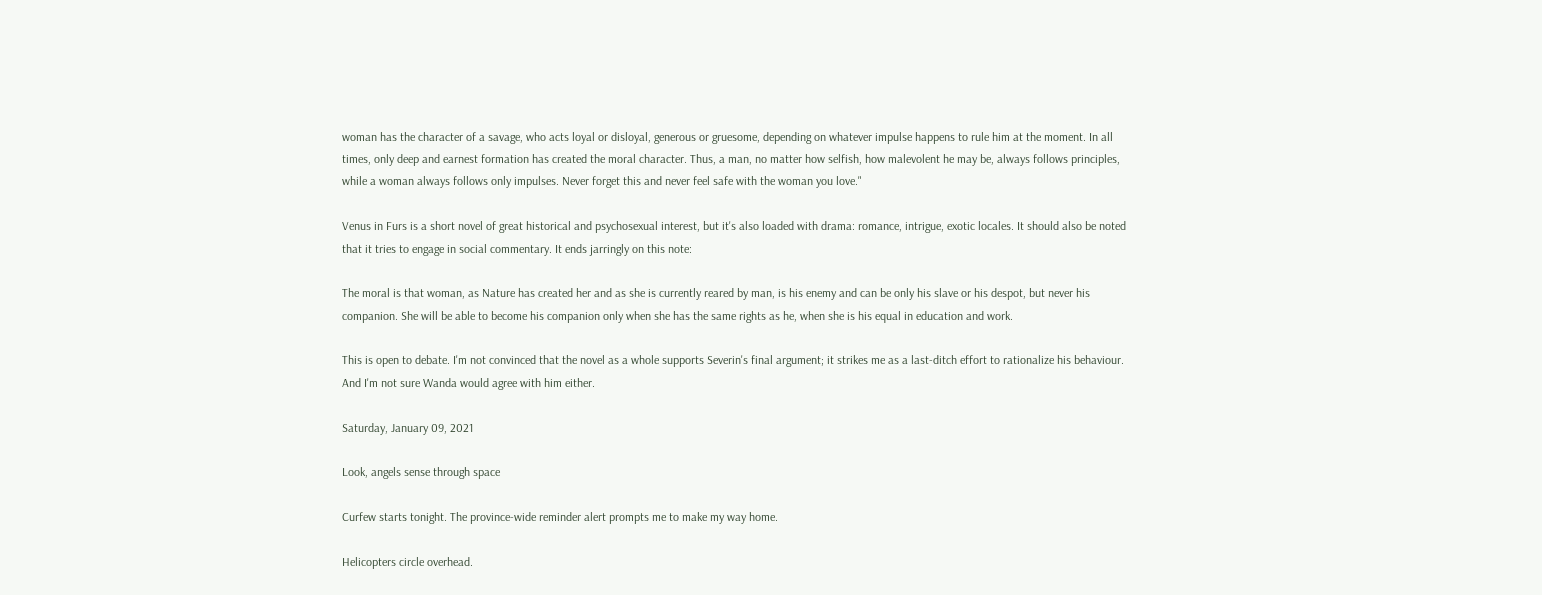woman has the character of a savage, who acts loyal or disloyal, generous or gruesome, depending on whatever impulse happens to rule him at the moment. In all times, only deep and earnest formation has created the moral character. Thus, a man, no matter how selfish, how malevolent he may be, always follows principles, while a woman always follows only impulses. Never forget this and never feel safe with the woman you love."

Venus in Furs is a short novel of great historical and psychosexual interest, but it's also loaded with drama: romance, intrigue, exotic locales. It should also be noted that it tries to engage in social commentary. It ends jarringly on this note:

The moral is that woman, as Nature has created her and as she is currently reared by man, is his enemy and can be only his slave or his despot, but never his companion. She will be able to become his companion only when she has the same rights as he, when she is his equal in education and work.

This is open to debate. I'm not convinced that the novel as a whole supports Severin's final argument; it strikes me as a last-ditch effort to rationalize his behaviour. And I'm not sure Wanda would agree with him either.

Saturday, January 09, 2021

Look, angels sense through space

Curfew starts tonight. The province-wide reminder alert prompts me to make my way home.

Helicopters circle overhead.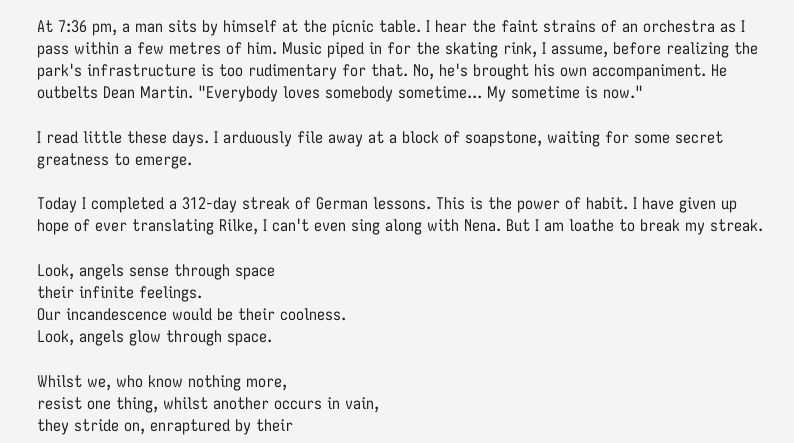At 7:36 pm, a man sits by himself at the picnic table. I hear the faint strains of an orchestra as I pass within a few metres of him. Music piped in for the skating rink, I assume, before realizing the park's infrastructure is too rudimentary for that. No, he's brought his own accompaniment. He outbelts Dean Martin. "Everybody loves somebody sometime... My sometime is now."

I read little these days. I arduously file away at a block of soapstone, waiting for some secret greatness to emerge.

Today I completed a 312-day streak of German lessons. This is the power of habit. I have given up hope of ever translating Rilke, I can't even sing along with Nena. But I am loathe to break my streak.

Look, angels sense through space
their infinite feelings.
Our incandescence would be their coolness.
Look, angels glow through space.

Whilst we, who know nothing more,
resist one thing, whilst another occurs in vain,
they stride on, enraptured by their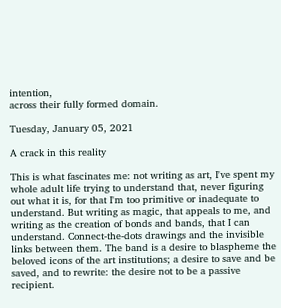intention,
across their fully formed domain.

Tuesday, January 05, 2021

A crack in this reality

This is what fascinates me: not writing as art, I've spent my whole adult life trying to understand that, never figuring out what it is, for that I'm too primitive or inadequate to understand. But writing as magic, that appeals to me, and writing as the creation of bonds and bands, that I can understand. Connect-the-dots drawings and the invisible links between them. The band is a desire to blaspheme the beloved icons of the art institutions; a desire to save and be saved, and to rewrite: the desire not to be a passive recipient.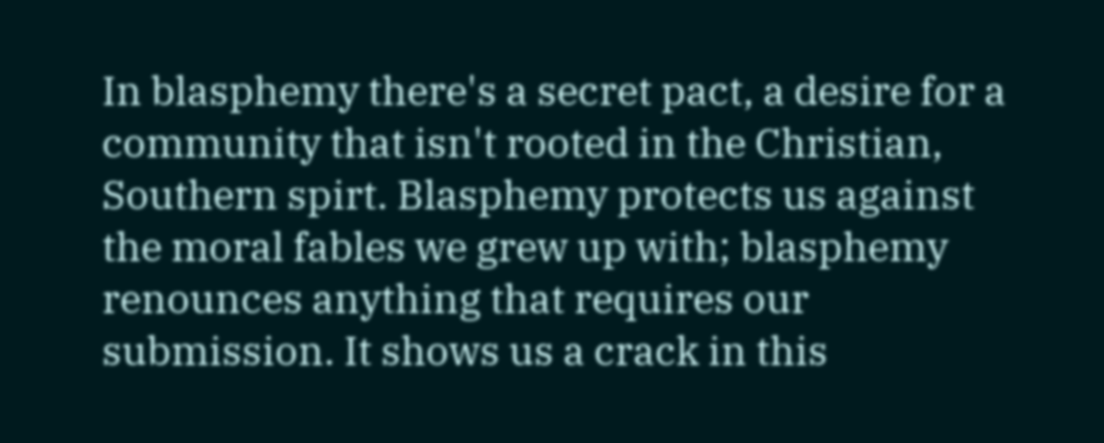In blasphemy there's a secret pact, a desire for a community that isn't rooted in the Christian, Southern spirt. Blasphemy protects us against the moral fables we grew up with; blasphemy renounces anything that requires our submission. It shows us a crack in this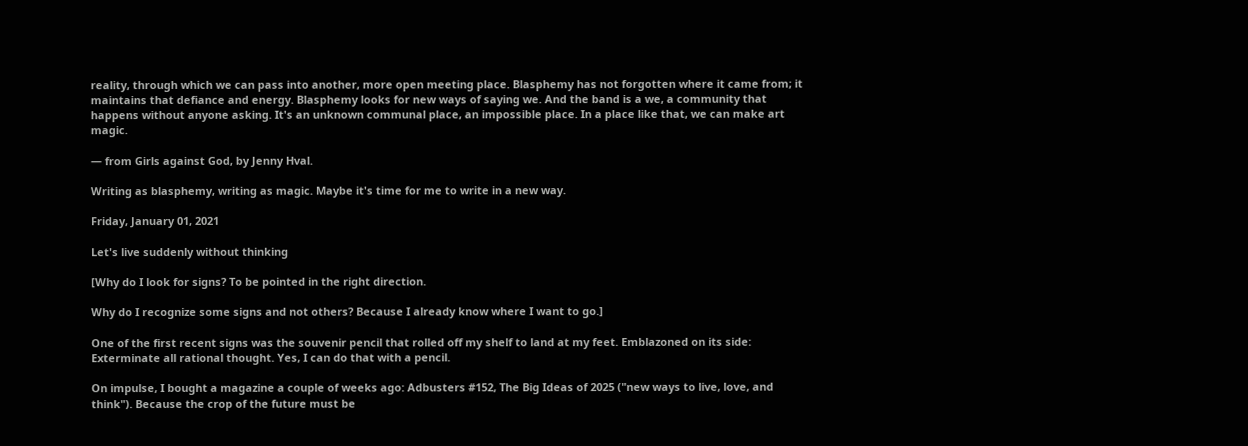reality, through which we can pass into another, more open meeting place. Blasphemy has not forgotten where it came from; it maintains that defiance and energy. Blasphemy looks for new ways of saying we. And the band is a we, a community that happens without anyone asking. It's an unknown communal place, an impossible place. In a place like that, we can make art magic.

— from Girls against God, by Jenny Hval.

Writing as blasphemy, writing as magic. Maybe it's time for me to write in a new way.

Friday, January 01, 2021

Let's live suddenly without thinking

[Why do I look for signs? To be pointed in the right direction.

Why do I recognize some signs and not others? Because I already know where I want to go.]

One of the first recent signs was the souvenir pencil that rolled off my shelf to land at my feet. Emblazoned on its side: Exterminate all rational thought. Yes, I can do that with a pencil.

On impulse, I bought a magazine a couple of weeks ago: Adbusters #152, The Big Ideas of 2025 ("new ways to live, love, and think"). Because the crop of the future must be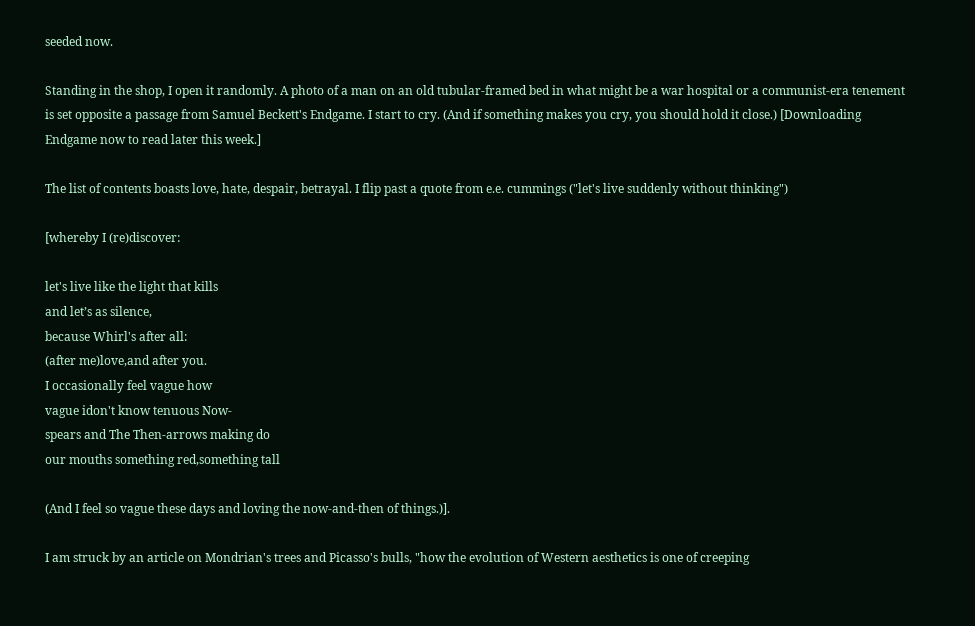seeded now.

Standing in the shop, I open it randomly. A photo of a man on an old tubular-framed bed in what might be a war hospital or a communist-era tenement is set opposite a passage from Samuel Beckett's Endgame. I start to cry. (And if something makes you cry, you should hold it close.) [Downloading Endgame now to read later this week.]

The list of contents boasts love, hate, despair, betrayal. I flip past a quote from e.e. cummings ("let's live suddenly without thinking")

[whereby I (re)discover:

let's live like the light that kills
and let’s as silence,
because Whirl's after all:
(after me)love,and after you.
I occasionally feel vague how
vague idon't know tenuous Now-
spears and The Then-arrows making do
our mouths something red,something tall

(And I feel so vague these days and loving the now-and-then of things.)].

I am struck by an article on Mondrian's trees and Picasso's bulls, "how the evolution of Western aesthetics is one of creeping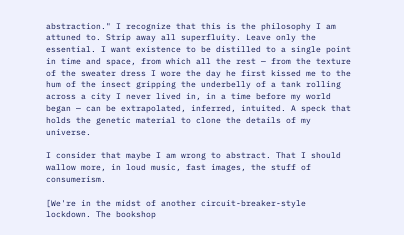abstraction." I recognize that this is the philosophy I am attuned to. Strip away all superfluity. Leave only the essential. I want existence to be distilled to a single point in time and space, from which all the rest — from the texture of the sweater dress I wore the day he first kissed me to the hum of the insect gripping the underbelly of a tank rolling across a city I never lived in, in a time before my world began — can be extrapolated, inferred, intuited. A speck that holds the genetic material to clone the details of my universe.

I consider that maybe I am wrong to abstract. That I should wallow more, in loud music, fast images, the stuff of consumerism.

[We're in the midst of another circuit-breaker-style lockdown. The bookshop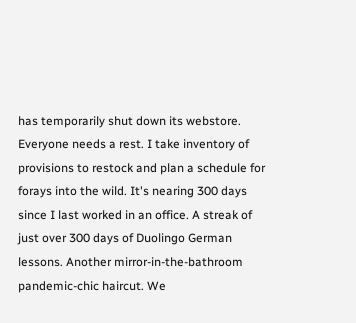has temporarily shut down its webstore. Everyone needs a rest. I take inventory of provisions to restock and plan a schedule for forays into the wild. It's nearing 300 days since I last worked in an office. A streak of just over 300 days of Duolingo German lessons. Another mirror-in-the-bathroom pandemic-chic haircut. We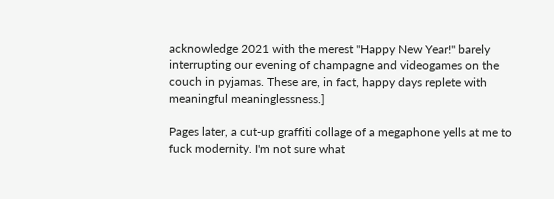acknowledge 2021 with the merest "Happy New Year!" barely interrupting our evening of champagne and videogames on the couch in pyjamas. These are, in fact, happy days replete with meaningful meaninglessness.]

Pages later, a cut-up graffiti collage of a megaphone yells at me to fuck modernity. I'm not sure what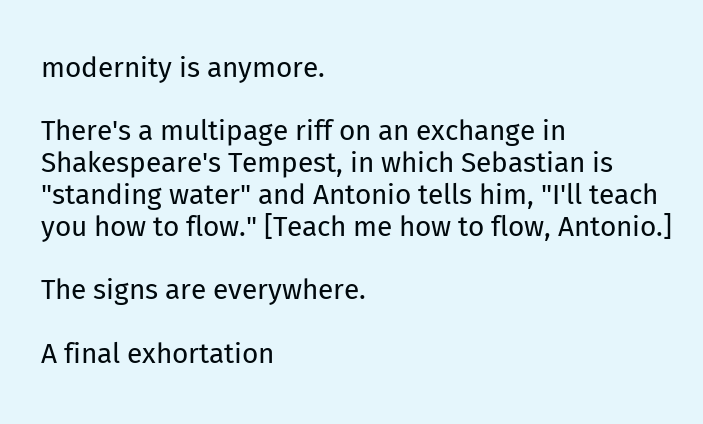modernity is anymore.

There's a multipage riff on an exchange in Shakespeare's Tempest, in which Sebastian is "standing water" and Antonio tells him, "I'll teach you how to flow." [Teach me how to flow, Antonio.]

The signs are everywhere.

A final exhortation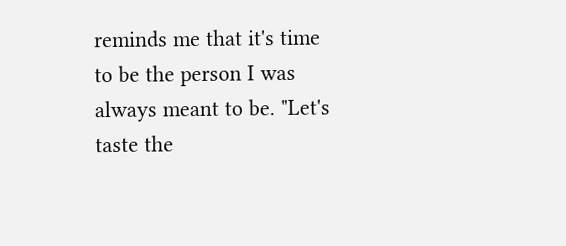reminds me that it's time to be the person I was always meant to be. "Let's taste the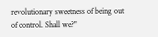revolutionary sweetness of being out of control. Shall we?"